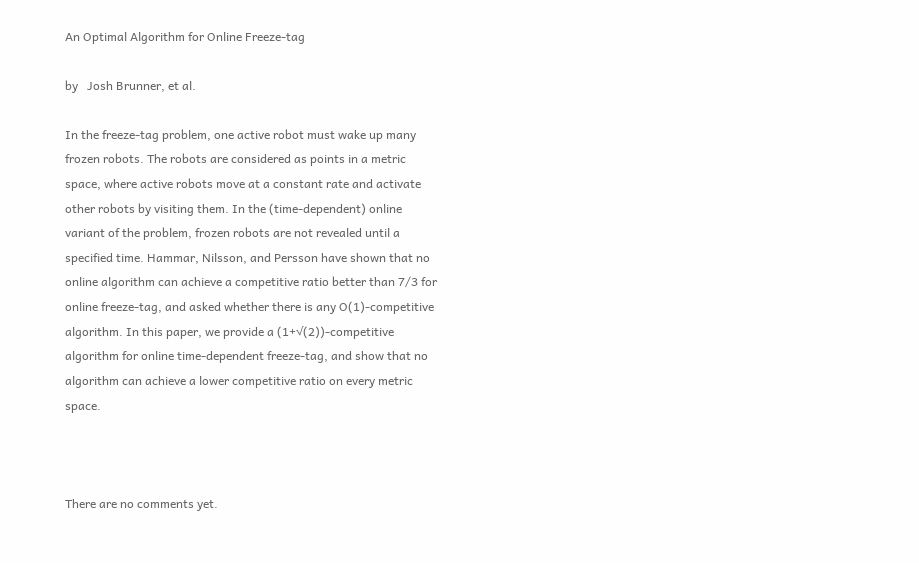An Optimal Algorithm for Online Freeze-tag

by   Josh Brunner, et al.

In the freeze-tag problem, one active robot must wake up many frozen robots. The robots are considered as points in a metric space, where active robots move at a constant rate and activate other robots by visiting them. In the (time-dependent) online variant of the problem, frozen robots are not revealed until a specified time. Hammar, Nilsson, and Persson have shown that no online algorithm can achieve a competitive ratio better than 7/3 for online freeze-tag, and asked whether there is any O(1)-competitive algorithm. In this paper, we provide a (1+√(2))-competitive algorithm for online time-dependent freeze-tag, and show that no algorithm can achieve a lower competitive ratio on every metric space.



There are no comments yet.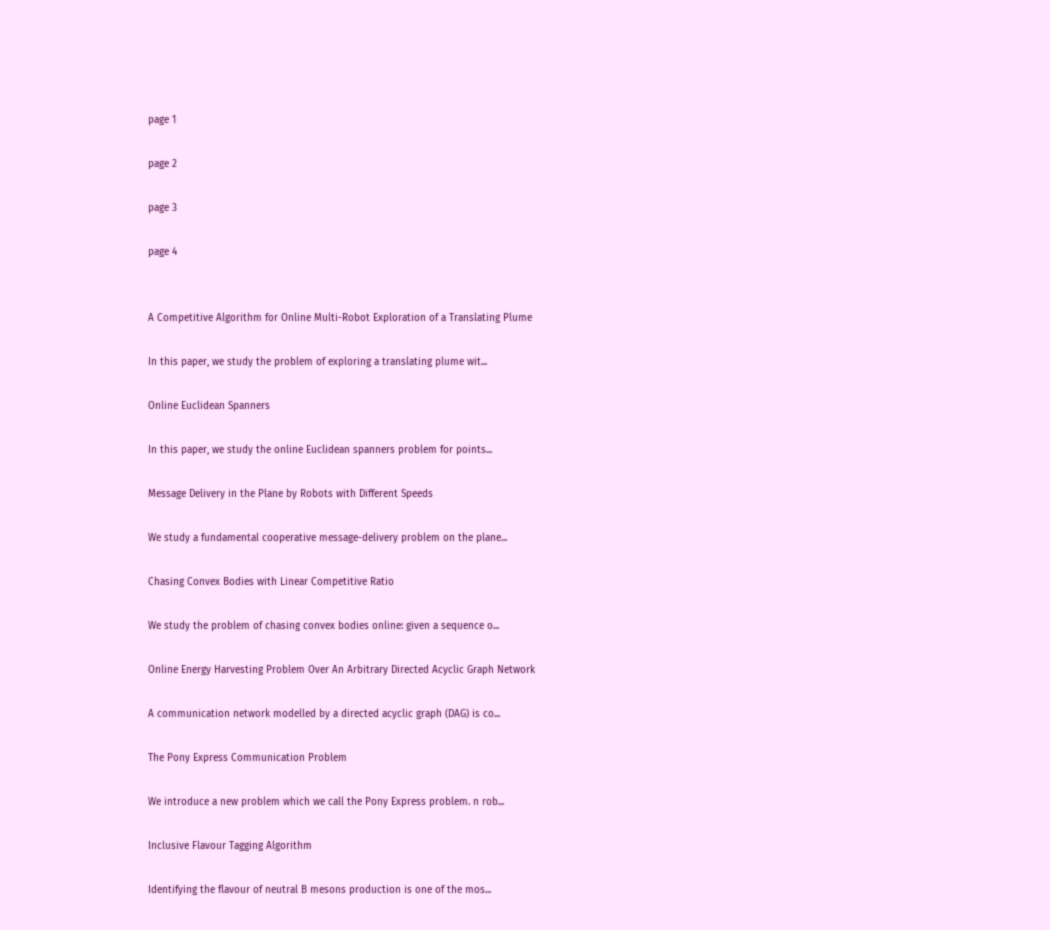page 1

page 2

page 3

page 4


A Competitive Algorithm for Online Multi-Robot Exploration of a Translating Plume

In this paper, we study the problem of exploring a translating plume wit...

Online Euclidean Spanners

In this paper, we study the online Euclidean spanners problem for points...

Message Delivery in the Plane by Robots with Different Speeds

We study a fundamental cooperative message-delivery problem on the plane...

Chasing Convex Bodies with Linear Competitive Ratio

We study the problem of chasing convex bodies online: given a sequence o...

Online Energy Harvesting Problem Over An Arbitrary Directed Acyclic Graph Network

A communication network modelled by a directed acyclic graph (DAG) is co...

The Pony Express Communication Problem

We introduce a new problem which we call the Pony Express problem. n rob...

Inclusive Flavour Tagging Algorithm

Identifying the flavour of neutral B mesons production is one of the mos...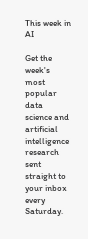This week in AI

Get the week's most popular data science and artificial intelligence research sent straight to your inbox every Saturday.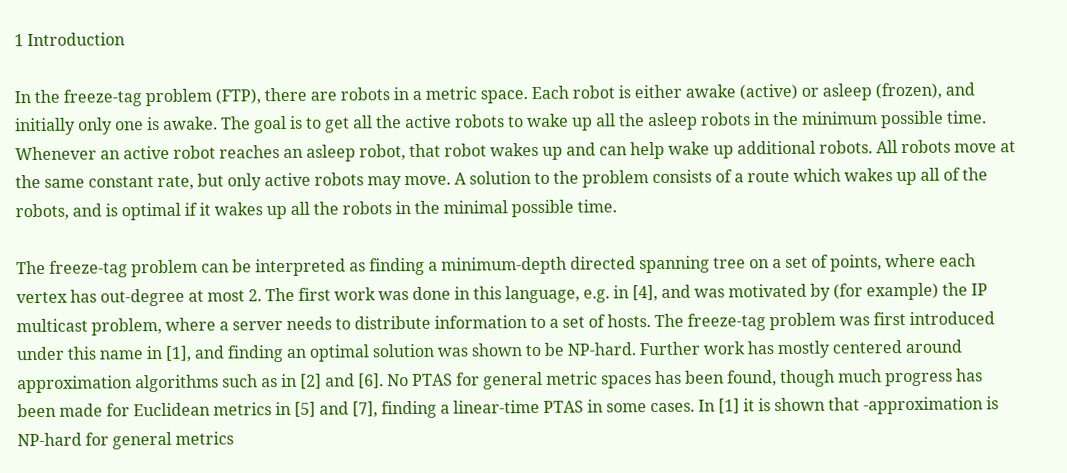1 Introduction

In the freeze-tag problem (FTP), there are robots in a metric space. Each robot is either awake (active) or asleep (frozen), and initially only one is awake. The goal is to get all the active robots to wake up all the asleep robots in the minimum possible time. Whenever an active robot reaches an asleep robot, that robot wakes up and can help wake up additional robots. All robots move at the same constant rate, but only active robots may move. A solution to the problem consists of a route which wakes up all of the robots, and is optimal if it wakes up all the robots in the minimal possible time.

The freeze-tag problem can be interpreted as finding a minimum-depth directed spanning tree on a set of points, where each vertex has out-degree at most 2. The first work was done in this language, e.g. in [4], and was motivated by (for example) the IP multicast problem, where a server needs to distribute information to a set of hosts. The freeze-tag problem was first introduced under this name in [1], and finding an optimal solution was shown to be NP-hard. Further work has mostly centered around approximation algorithms such as in [2] and [6]. No PTAS for general metric spaces has been found, though much progress has been made for Euclidean metrics in [5] and [7], finding a linear-time PTAS in some cases. In [1] it is shown that -approximation is NP-hard for general metrics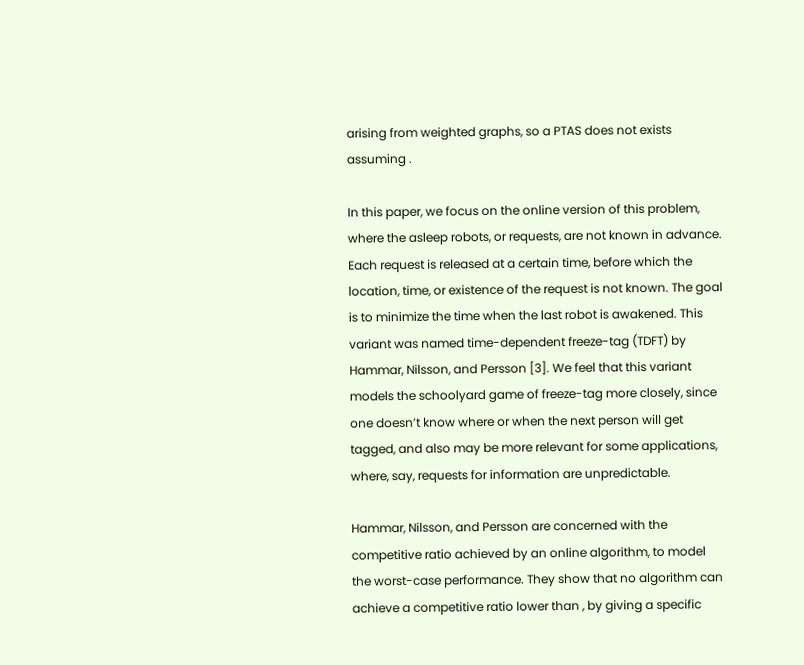arising from weighted graphs, so a PTAS does not exists assuming .

In this paper, we focus on the online version of this problem, where the asleep robots, or requests, are not known in advance. Each request is released at a certain time, before which the location, time, or existence of the request is not known. The goal is to minimize the time when the last robot is awakened. This variant was named time-dependent freeze-tag (TDFT) by Hammar, Nilsson, and Persson [3]. We feel that this variant models the schoolyard game of freeze-tag more closely, since one doesn’t know where or when the next person will get tagged, and also may be more relevant for some applications, where, say, requests for information are unpredictable.

Hammar, Nilsson, and Persson are concerned with the competitive ratio achieved by an online algorithm, to model the worst-case performance. They show that no algorithm can achieve a competitive ratio lower than , by giving a specific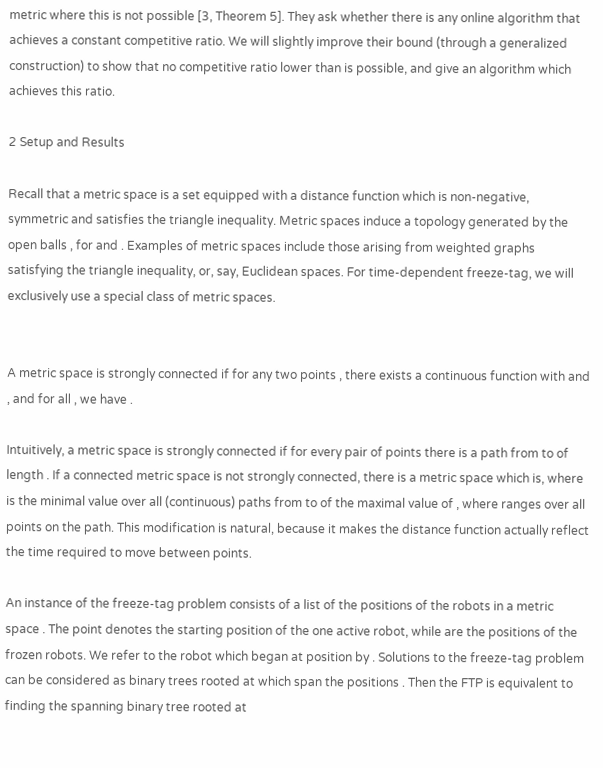metric where this is not possible [3, Theorem 5]. They ask whether there is any online algorithm that achieves a constant competitive ratio. We will slightly improve their bound (through a generalized construction) to show that no competitive ratio lower than is possible, and give an algorithm which achieves this ratio.

2 Setup and Results

Recall that a metric space is a set equipped with a distance function which is non-negative, symmetric and satisfies the triangle inequality. Metric spaces induce a topology generated by the open balls , for and . Examples of metric spaces include those arising from weighted graphs satisfying the triangle inequality, or, say, Euclidean spaces. For time-dependent freeze-tag, we will exclusively use a special class of metric spaces.


A metric space is strongly connected if for any two points , there exists a continuous function with and , and for all , we have .

Intuitively, a metric space is strongly connected if for every pair of points there is a path from to of length . If a connected metric space is not strongly connected, there is a metric space which is, where is the minimal value over all (continuous) paths from to of the maximal value of , where ranges over all points on the path. This modification is natural, because it makes the distance function actually reflect the time required to move between points.

An instance of the freeze-tag problem consists of a list of the positions of the robots in a metric space . The point denotes the starting position of the one active robot, while are the positions of the frozen robots. We refer to the robot which began at position by . Solutions to the freeze-tag problem can be considered as binary trees rooted at which span the positions . Then the FTP is equivalent to finding the spanning binary tree rooted at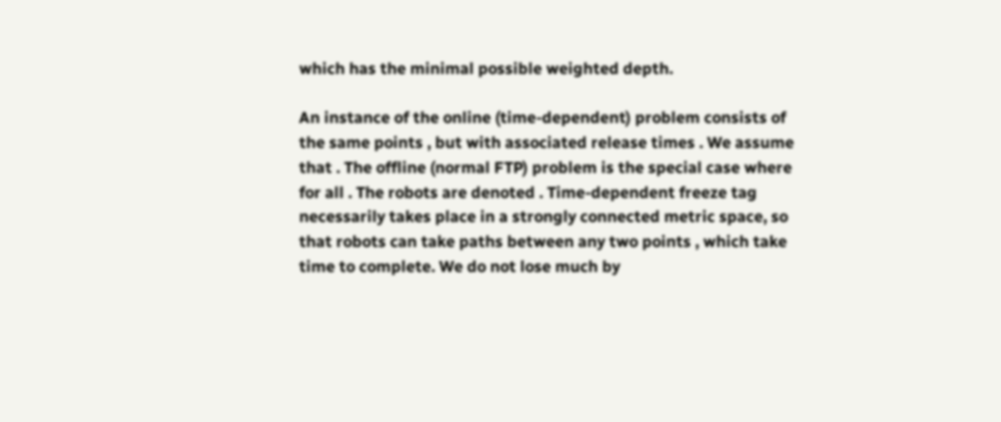which has the minimal possible weighted depth.

An instance of the online (time-dependent) problem consists of the same points , but with associated release times . We assume that . The offline (normal FTP) problem is the special case where for all . The robots are denoted . Time-dependent freeze tag necessarily takes place in a strongly connected metric space, so that robots can take paths between any two points , which take time to complete. We do not lose much by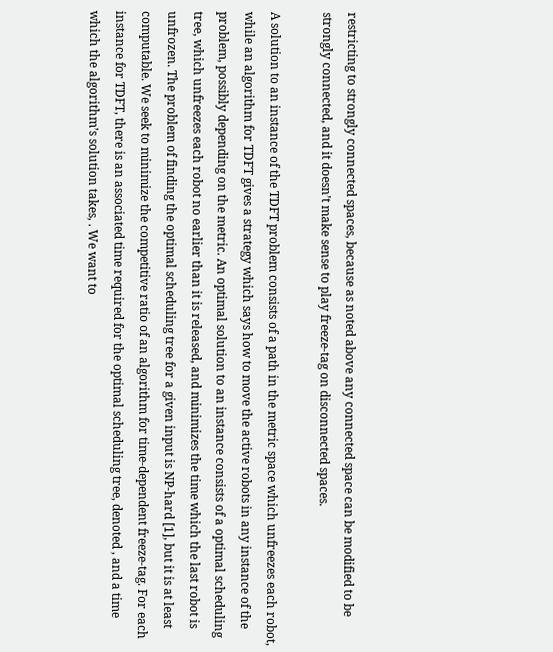restricting to strongly connected spaces, because as noted above any connected space can be modified to be strongly connected, and it doesn’t make sense to play freeze-tag on disconnected spaces.

A solution to an instance of the TDFT problem consists of a path in the metric space which unfreezes each robot, while an algorithm for TDFT gives a strategy which says how to move the active robots in any instance of the problem, possibly depending on the metric. An optimal solution to an instance consists of a optimal scheduling tree, which unfreezes each robot no earlier than it is released, and minimizes the time which the last robot is unfrozen. The problem of finding the optimal scheduling tree for a given input is NP-hard [1], but it is at least computable. We seek to minimize the competitive ratio of an algorithm for time-dependent freeze-tag. For each instance for TDFT, there is an associated time required for the optimal scheduling tree, denoted , and a time which the algorithm’s solution takes, . We want to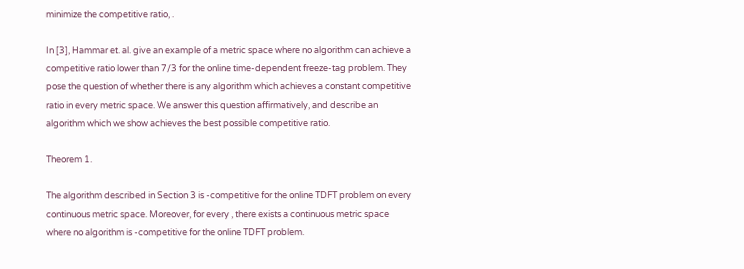minimize the competitive ratio, .

In [3], Hammar et. al. give an example of a metric space where no algorithm can achieve a competitive ratio lower than 7/3 for the online time-dependent freeze-tag problem. They pose the question of whether there is any algorithm which achieves a constant competitive ratio in every metric space. We answer this question affirmatively, and describe an algorithm which we show achieves the best possible competitive ratio.

Theorem 1.

The algorithm described in Section 3 is -competitive for the online TDFT problem on every continuous metric space. Moreover, for every , there exists a continuous metric space where no algorithm is -competitive for the online TDFT problem.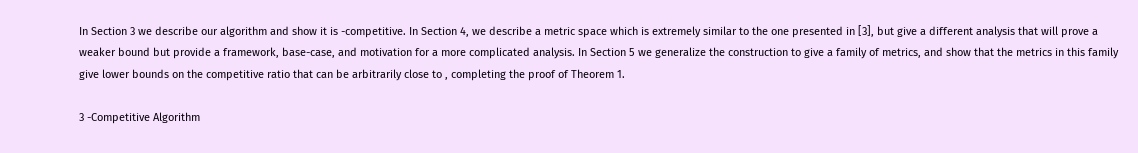In Section 3 we describe our algorithm and show it is -competitive. In Section 4, we describe a metric space which is extremely similar to the one presented in [3], but give a different analysis that will prove a weaker bound but provide a framework, base-case, and motivation for a more complicated analysis. In Section 5 we generalize the construction to give a family of metrics, and show that the metrics in this family give lower bounds on the competitive ratio that can be arbitrarily close to , completing the proof of Theorem 1.

3 -Competitive Algorithm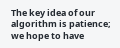The key idea of our algorithm is patience; we hope to have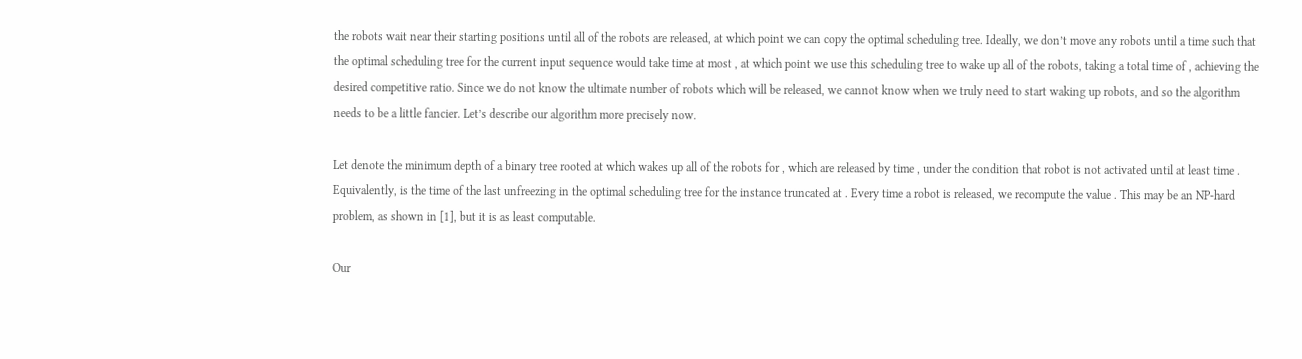the robots wait near their starting positions until all of the robots are released, at which point we can copy the optimal scheduling tree. Ideally, we don’t move any robots until a time such that the optimal scheduling tree for the current input sequence would take time at most , at which point we use this scheduling tree to wake up all of the robots, taking a total time of , achieving the desired competitive ratio. Since we do not know the ultimate number of robots which will be released, we cannot know when we truly need to start waking up robots, and so the algorithm needs to be a little fancier. Let’s describe our algorithm more precisely now.

Let denote the minimum depth of a binary tree rooted at which wakes up all of the robots for , which are released by time , under the condition that robot is not activated until at least time . Equivalently, is the time of the last unfreezing in the optimal scheduling tree for the instance truncated at . Every time a robot is released, we recompute the value . This may be an NP-hard problem, as shown in [1], but it is as least computable.

Our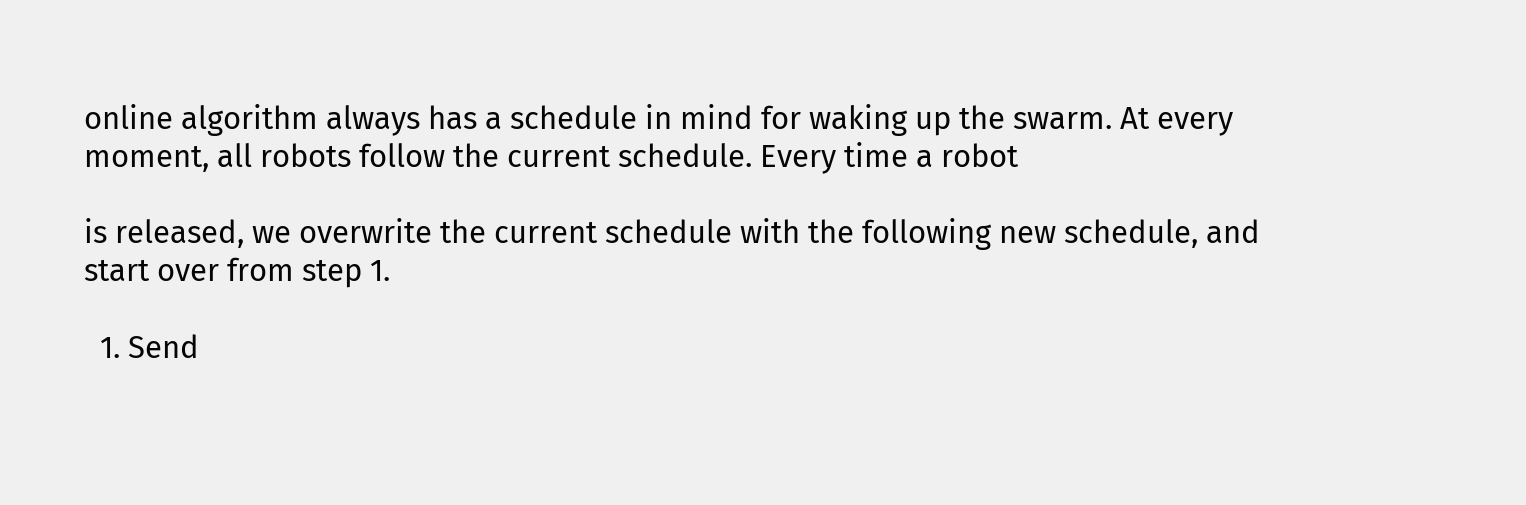online algorithm always has a schedule in mind for waking up the swarm. At every moment, all robots follow the current schedule. Every time a robot

is released, we overwrite the current schedule with the following new schedule, and start over from step 1.

  1. Send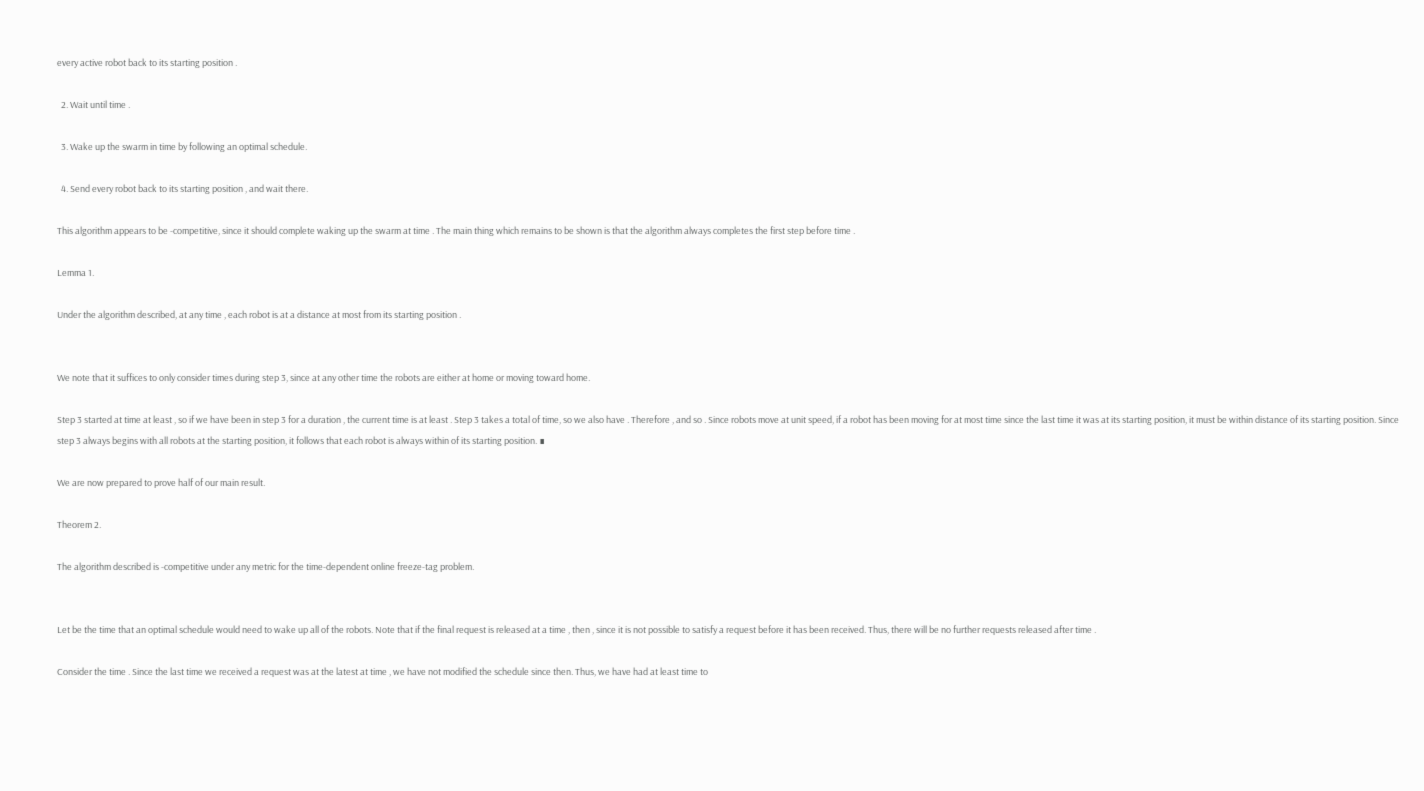every active robot back to its starting position .

  2. Wait until time .

  3. Wake up the swarm in time by following an optimal schedule.

  4. Send every robot back to its starting position , and wait there.

This algorithm appears to be -competitive, since it should complete waking up the swarm at time . The main thing which remains to be shown is that the algorithm always completes the first step before time .

Lemma 1.

Under the algorithm described, at any time , each robot is at a distance at most from its starting position .


We note that it suffices to only consider times during step 3, since at any other time the robots are either at home or moving toward home.

Step 3 started at time at least , so if we have been in step 3 for a duration , the current time is at least . Step 3 takes a total of time, so we also have . Therefore , and so . Since robots move at unit speed, if a robot has been moving for at most time since the last time it was at its starting position, it must be within distance of its starting position. Since step 3 always begins with all robots at the starting position, it follows that each robot is always within of its starting position. ∎

We are now prepared to prove half of our main result.

Theorem 2.

The algorithm described is -competitive under any metric for the time-dependent online freeze-tag problem.


Let be the time that an optimal schedule would need to wake up all of the robots. Note that if the final request is released at a time , then , since it is not possible to satisfy a request before it has been received. Thus, there will be no further requests released after time .

Consider the time . Since the last time we received a request was at the latest at time , we have not modified the schedule since then. Thus, we have had at least time to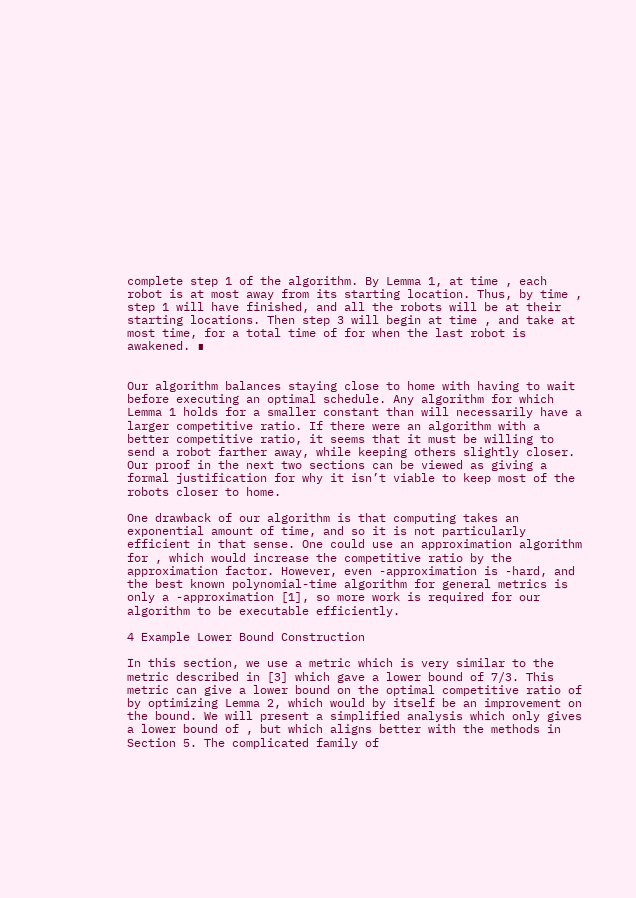complete step 1 of the algorithm. By Lemma 1, at time , each robot is at most away from its starting location. Thus, by time , step 1 will have finished, and all the robots will be at their starting locations. Then step 3 will begin at time , and take at most time, for a total time of for when the last robot is awakened. ∎


Our algorithm balances staying close to home with having to wait before executing an optimal schedule. Any algorithm for which Lemma 1 holds for a smaller constant than will necessarily have a larger competitive ratio. If there were an algorithm with a better competitive ratio, it seems that it must be willing to send a robot farther away, while keeping others slightly closer. Our proof in the next two sections can be viewed as giving a formal justification for why it isn’t viable to keep most of the robots closer to home.

One drawback of our algorithm is that computing takes an exponential amount of time, and so it is not particularly efficient in that sense. One could use an approximation algorithm for , which would increase the competitive ratio by the approximation factor. However, even -approximation is -hard, and the best known polynomial-time algorithm for general metrics is only a -approximation [1], so more work is required for our algorithm to be executable efficiently.

4 Example Lower Bound Construction

In this section, we use a metric which is very similar to the metric described in [3] which gave a lower bound of 7/3. This metric can give a lower bound on the optimal competitive ratio of by optimizing Lemma 2, which would by itself be an improvement on the bound. We will present a simplified analysis which only gives a lower bound of , but which aligns better with the methods in Section 5. The complicated family of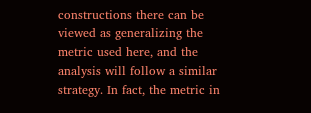constructions there can be viewed as generalizing the metric used here, and the analysis will follow a similar strategy. In fact, the metric in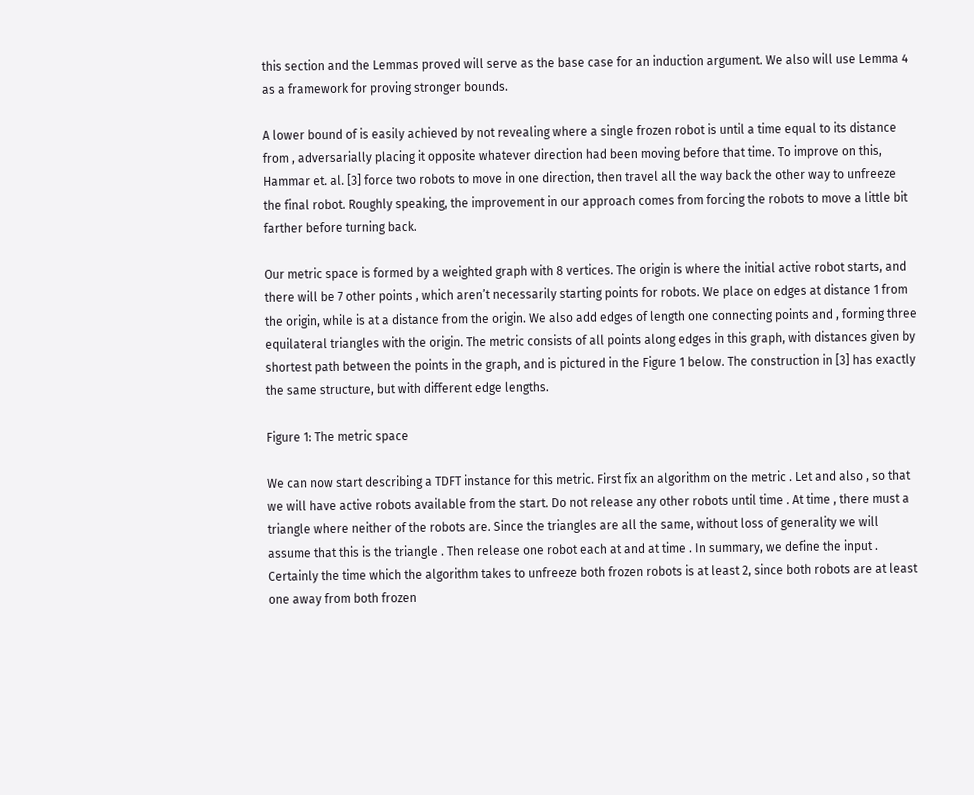this section and the Lemmas proved will serve as the base case for an induction argument. We also will use Lemma 4 as a framework for proving stronger bounds.

A lower bound of is easily achieved by not revealing where a single frozen robot is until a time equal to its distance from , adversarially placing it opposite whatever direction had been moving before that time. To improve on this, Hammar et. al. [3] force two robots to move in one direction, then travel all the way back the other way to unfreeze the final robot. Roughly speaking, the improvement in our approach comes from forcing the robots to move a little bit farther before turning back.

Our metric space is formed by a weighted graph with 8 vertices. The origin is where the initial active robot starts, and there will be 7 other points , which aren’t necessarily starting points for robots. We place on edges at distance 1 from the origin, while is at a distance from the origin. We also add edges of length one connecting points and , forming three equilateral triangles with the origin. The metric consists of all points along edges in this graph, with distances given by shortest path between the points in the graph, and is pictured in the Figure 1 below. The construction in [3] has exactly the same structure, but with different edge lengths.

Figure 1: The metric space

We can now start describing a TDFT instance for this metric. First fix an algorithm on the metric . Let and also , so that we will have active robots available from the start. Do not release any other robots until time . At time , there must a triangle where neither of the robots are. Since the triangles are all the same, without loss of generality we will assume that this is the triangle . Then release one robot each at and at time . In summary, we define the input . Certainly the time which the algorithm takes to unfreeze both frozen robots is at least 2, since both robots are at least one away from both frozen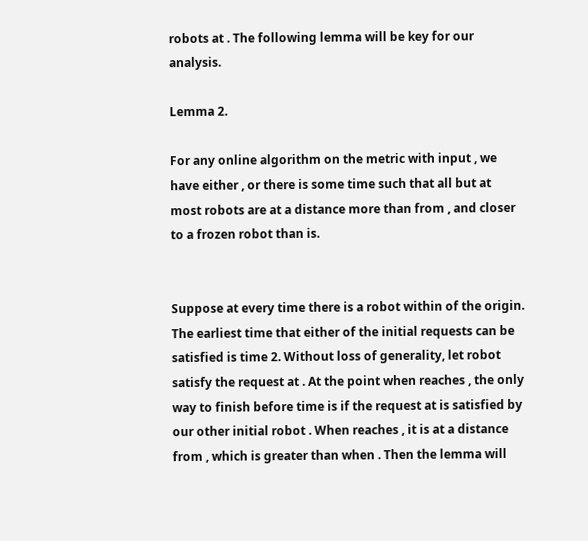robots at . The following lemma will be key for our analysis.

Lemma 2.

For any online algorithm on the metric with input , we have either , or there is some time such that all but at most robots are at a distance more than from , and closer to a frozen robot than is.


Suppose at every time there is a robot within of the origin. The earliest time that either of the initial requests can be satisfied is time 2. Without loss of generality, let robot satisfy the request at . At the point when reaches , the only way to finish before time is if the request at is satisfied by our other initial robot . When reaches , it is at a distance from , which is greater than when . Then the lemma will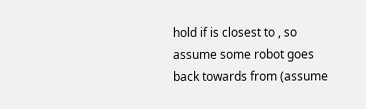hold if is closest to , so assume some robot goes back towards from (assume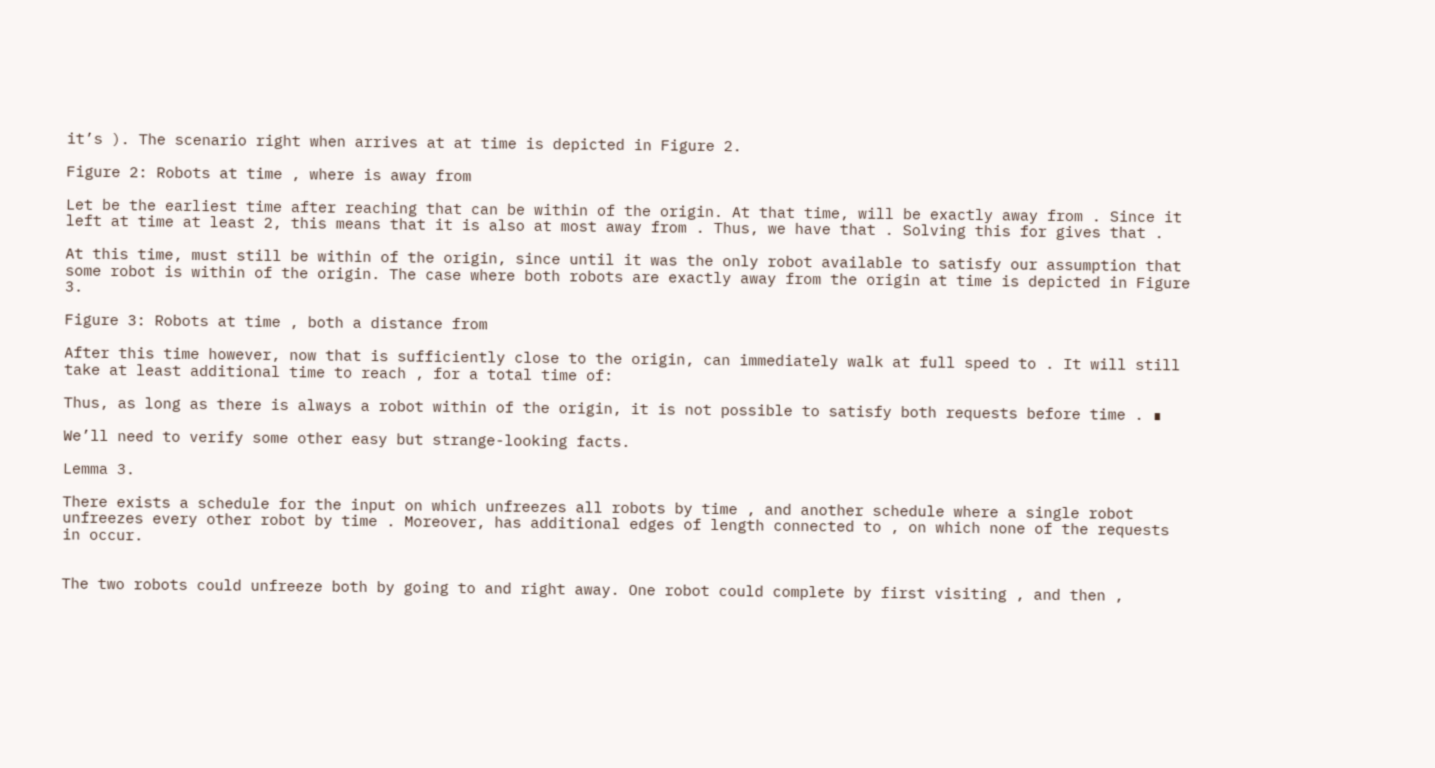it’s ). The scenario right when arrives at at time is depicted in Figure 2.

Figure 2: Robots at time , where is away from

Let be the earliest time after reaching that can be within of the origin. At that time, will be exactly away from . Since it left at time at least 2, this means that it is also at most away from . Thus, we have that . Solving this for gives that .

At this time, must still be within of the origin, since until it was the only robot available to satisfy our assumption that some robot is within of the origin. The case where both robots are exactly away from the origin at time is depicted in Figure 3.

Figure 3: Robots at time , both a distance from

After this time however, now that is sufficiently close to the origin, can immediately walk at full speed to . It will still take at least additional time to reach , for a total time of:

Thus, as long as there is always a robot within of the origin, it is not possible to satisfy both requests before time . ∎

We’ll need to verify some other easy but strange-looking facts.

Lemma 3.

There exists a schedule for the input on which unfreezes all robots by time , and another schedule where a single robot unfreezes every other robot by time . Moreover, has additional edges of length connected to , on which none of the requests in occur.


The two robots could unfreeze both by going to and right away. One robot could complete by first visiting , and then ,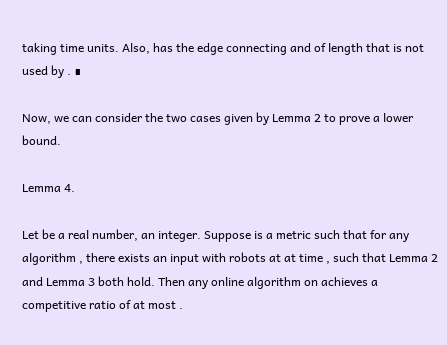taking time units. Also, has the edge connecting and of length that is not used by . ∎

Now, we can consider the two cases given by Lemma 2 to prove a lower bound.

Lemma 4.

Let be a real number, an integer. Suppose is a metric such that for any algorithm , there exists an input with robots at at time , such that Lemma 2 and Lemma 3 both hold. Then any online algorithm on achieves a competitive ratio of at most .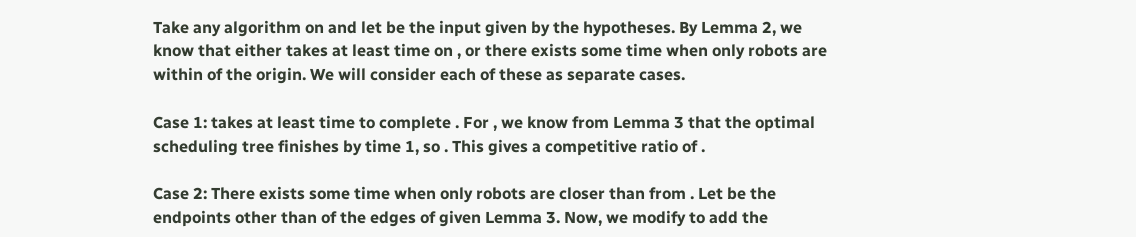Take any algorithm on and let be the input given by the hypotheses. By Lemma 2, we know that either takes at least time on , or there exists some time when only robots are within of the origin. We will consider each of these as separate cases.

Case 1: takes at least time to complete . For , we know from Lemma 3 that the optimal scheduling tree finishes by time 1, so . This gives a competitive ratio of .

Case 2: There exists some time when only robots are closer than from . Let be the endpoints other than of the edges of given Lemma 3. Now, we modify to add the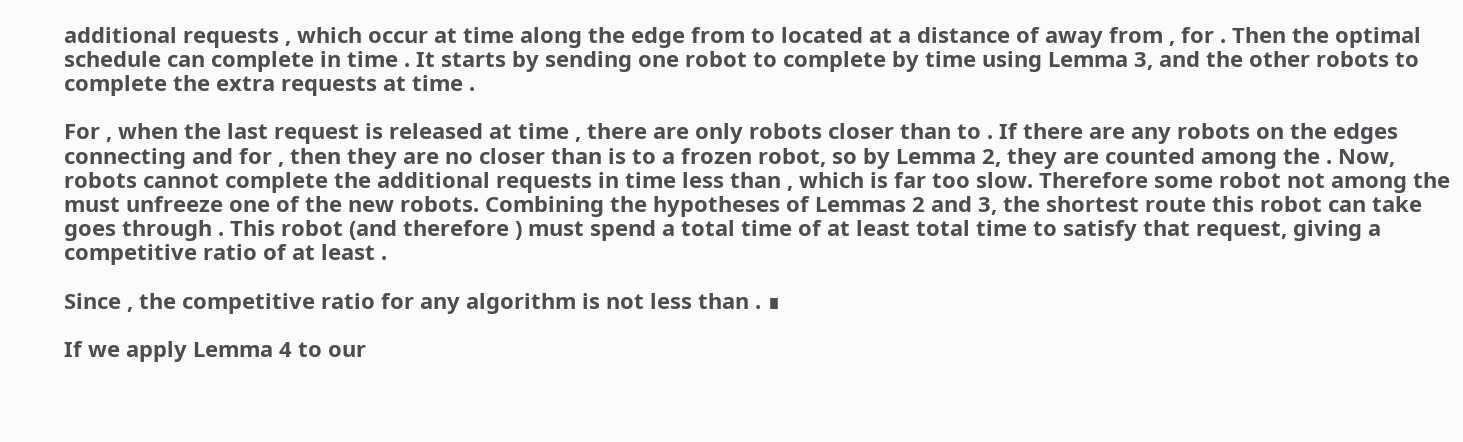additional requests , which occur at time along the edge from to located at a distance of away from , for . Then the optimal schedule can complete in time . It starts by sending one robot to complete by time using Lemma 3, and the other robots to complete the extra requests at time .

For , when the last request is released at time , there are only robots closer than to . If there are any robots on the edges connecting and for , then they are no closer than is to a frozen robot, so by Lemma 2, they are counted among the . Now, robots cannot complete the additional requests in time less than , which is far too slow. Therefore some robot not among the must unfreeze one of the new robots. Combining the hypotheses of Lemmas 2 and 3, the shortest route this robot can take goes through . This robot (and therefore ) must spend a total time of at least total time to satisfy that request, giving a competitive ratio of at least .

Since , the competitive ratio for any algorithm is not less than . ∎

If we apply Lemma 4 to our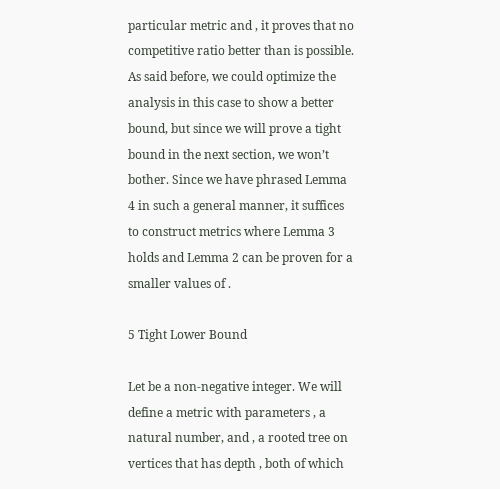particular metric and , it proves that no competitive ratio better than is possible. As said before, we could optimize the analysis in this case to show a better bound, but since we will prove a tight bound in the next section, we won’t bother. Since we have phrased Lemma 4 in such a general manner, it suffices to construct metrics where Lemma 3 holds and Lemma 2 can be proven for a smaller values of .

5 Tight Lower Bound

Let be a non-negative integer. We will define a metric with parameters , a natural number, and , a rooted tree on vertices that has depth , both of which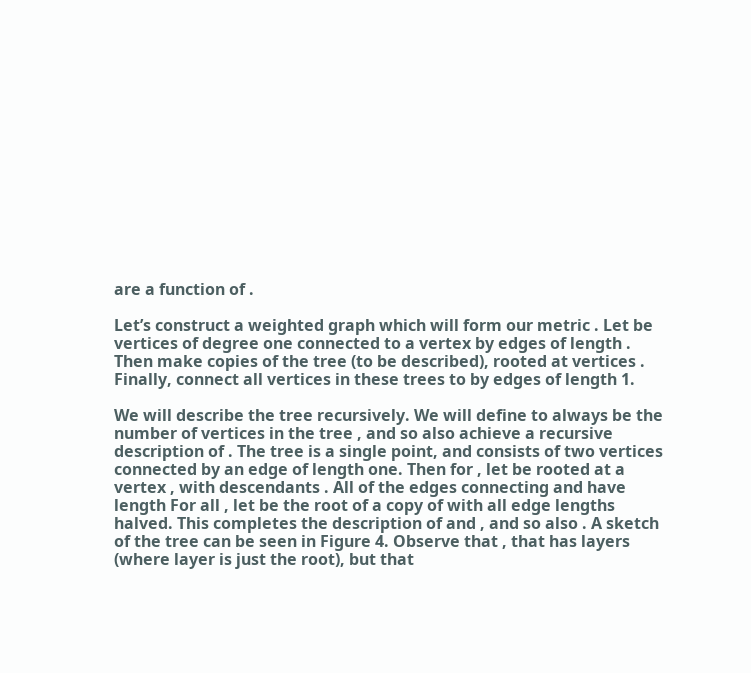are a function of .

Let’s construct a weighted graph which will form our metric . Let be vertices of degree one connected to a vertex by edges of length . Then make copies of the tree (to be described), rooted at vertices . Finally, connect all vertices in these trees to by edges of length 1.

We will describe the tree recursively. We will define to always be the number of vertices in the tree , and so also achieve a recursive description of . The tree is a single point, and consists of two vertices connected by an edge of length one. Then for , let be rooted at a vertex , with descendants . All of the edges connecting and have length For all , let be the root of a copy of with all edge lengths halved. This completes the description of and , and so also . A sketch of the tree can be seen in Figure 4. Observe that , that has layers (where layer is just the root), but that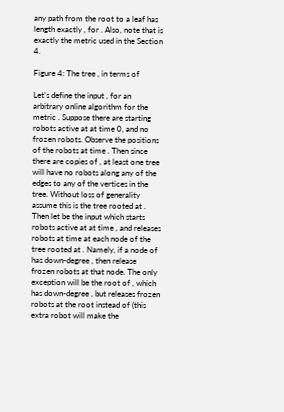any path from the root to a leaf has length exactly , for . Also, note that is exactly the metric used in the Section 4.

Figure 4: The tree , in terms of

Let’s define the input , for an arbitrary online algorithm for the metric . Suppose there are starting robots active at at time 0, and no frozen robots. Observe the positions of the robots at time . Then since there are copies of , at least one tree will have no robots along any of the edges to any of the vertices in the tree. Without loss of generality assume this is the tree rooted at . Then let be the input which starts robots active at at time , and releases robots at time at each node of the tree rooted at . Namely, if a node of has down-degree , then release frozen robots at that node. The only exception will be the root of , which has down-degree , but releases frozen robots at the root instead of (this extra robot will make the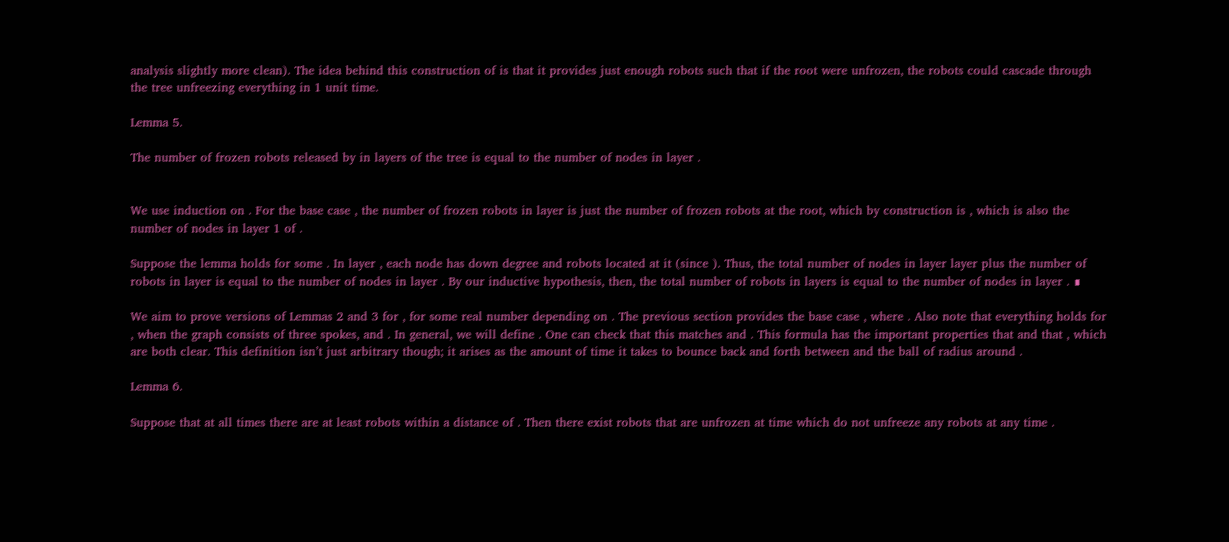analysis slightly more clean). The idea behind this construction of is that it provides just enough robots such that if the root were unfrozen, the robots could cascade through the tree unfreezing everything in 1 unit time.

Lemma 5.

The number of frozen robots released by in layers of the tree is equal to the number of nodes in layer .


We use induction on . For the base case , the number of frozen robots in layer is just the number of frozen robots at the root, which by construction is , which is also the number of nodes in layer 1 of .

Suppose the lemma holds for some . In layer , each node has down degree and robots located at it (since ). Thus, the total number of nodes in layer layer plus the number of robots in layer is equal to the number of nodes in layer . By our inductive hypothesis, then, the total number of robots in layers is equal to the number of nodes in layer . ∎

We aim to prove versions of Lemmas 2 and 3 for , for some real number depending on . The previous section provides the base case , where . Also note that everything holds for , when the graph consists of three spokes, and . In general, we will define . One can check that this matches and . This formula has the important properties that and that , which are both clear. This definition isn’t just arbitrary though; it arises as the amount of time it takes to bounce back and forth between and the ball of radius around .

Lemma 6.

Suppose that at all times there are at least robots within a distance of . Then there exist robots that are unfrozen at time which do not unfreeze any robots at any time .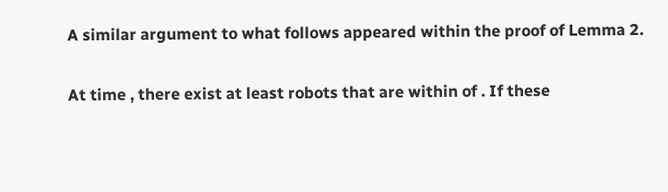A similar argument to what follows appeared within the proof of Lemma 2.

At time , there exist at least robots that are within of . If these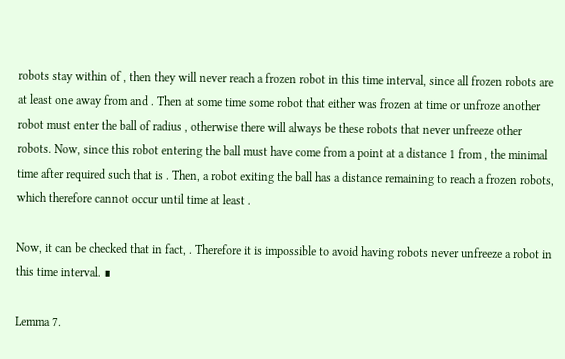robots stay within of , then they will never reach a frozen robot in this time interval, since all frozen robots are at least one away from and . Then at some time some robot that either was frozen at time or unfroze another robot must enter the ball of radius , otherwise there will always be these robots that never unfreeze other robots. Now, since this robot entering the ball must have come from a point at a distance 1 from , the minimal time after required such that is . Then, a robot exiting the ball has a distance remaining to reach a frozen robots, which therefore cannot occur until time at least .

Now, it can be checked that in fact, . Therefore it is impossible to avoid having robots never unfreeze a robot in this time interval. ∎

Lemma 7.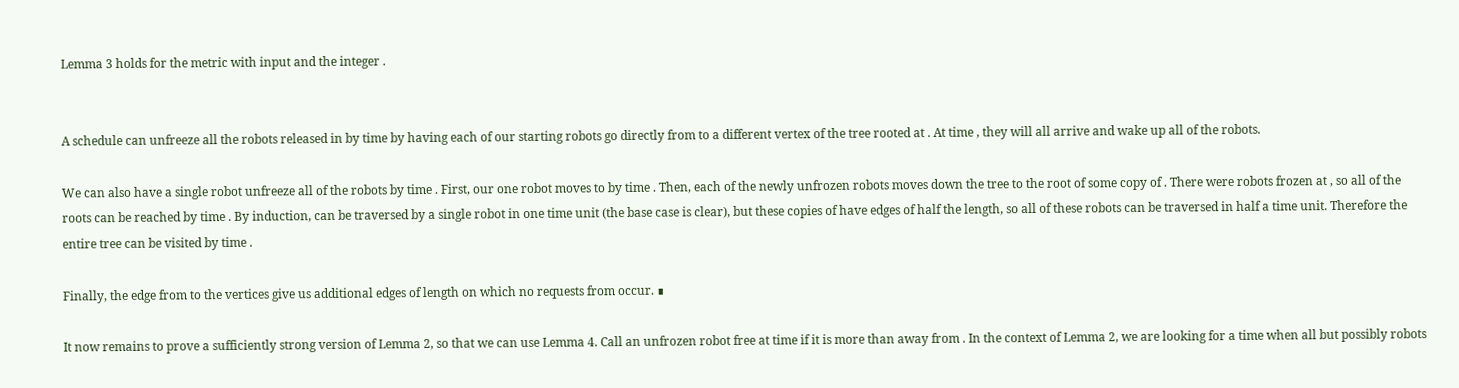Lemma 3 holds for the metric with input and the integer .


A schedule can unfreeze all the robots released in by time by having each of our starting robots go directly from to a different vertex of the tree rooted at . At time , they will all arrive and wake up all of the robots.

We can also have a single robot unfreeze all of the robots by time . First, our one robot moves to by time . Then, each of the newly unfrozen robots moves down the tree to the root of some copy of . There were robots frozen at , so all of the roots can be reached by time . By induction, can be traversed by a single robot in one time unit (the base case is clear), but these copies of have edges of half the length, so all of these robots can be traversed in half a time unit. Therefore the entire tree can be visited by time .

Finally, the edge from to the vertices give us additional edges of length on which no requests from occur. ∎

It now remains to prove a sufficiently strong version of Lemma 2, so that we can use Lemma 4. Call an unfrozen robot free at time if it is more than away from . In the context of Lemma 2, we are looking for a time when all but possibly robots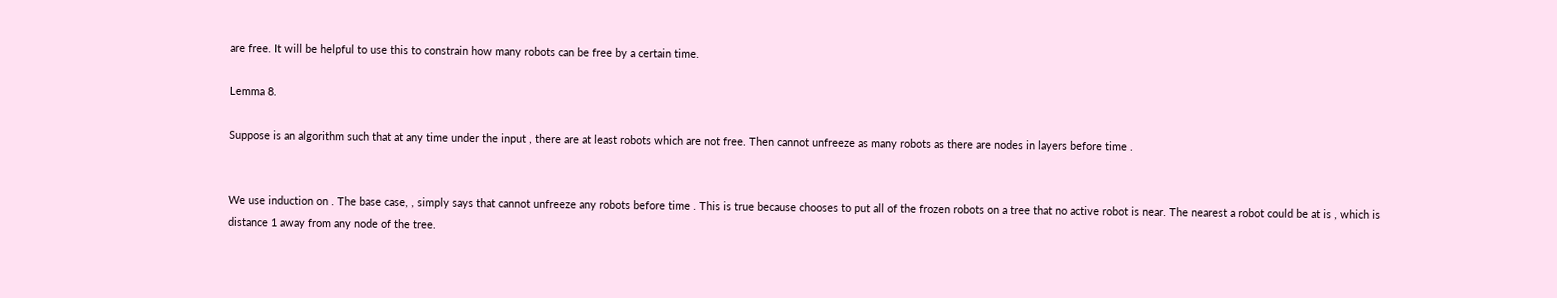are free. It will be helpful to use this to constrain how many robots can be free by a certain time.

Lemma 8.

Suppose is an algorithm such that at any time under the input , there are at least robots which are not free. Then cannot unfreeze as many robots as there are nodes in layers before time .


We use induction on . The base case, , simply says that cannot unfreeze any robots before time . This is true because chooses to put all of the frozen robots on a tree that no active robot is near. The nearest a robot could be at is , which is distance 1 away from any node of the tree.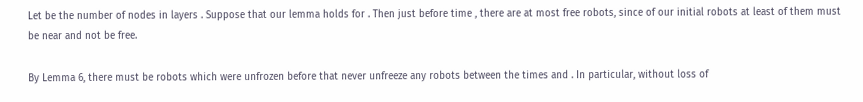Let be the number of nodes in layers . Suppose that our lemma holds for . Then just before time , there are at most free robots, since of our initial robots at least of them must be near and not be free.

By Lemma 6, there must be robots which were unfrozen before that never unfreeze any robots between the times and . In particular, without loss of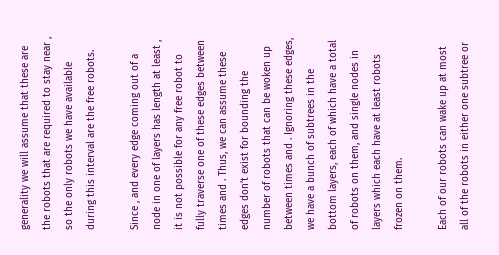generality we will assume that these are the robots that are required to stay near , so the only robots we have available during this interval are the free robots.

Since , and every edge coming out of a node in one of layers has length at least , it is not possible for any free robot to fully traverse one of these edges between times and . Thus, we can assume these edges don’t exist for bounding the number of robots that can be woken up between times and . Ignoring these edges, we have a bunch of subtrees in the bottom layers, each of which have a total of robots on them, and single nodes in layers which each have at least robots frozen on them.

Each of our robots can wake up at most all of the robots in either one subtree or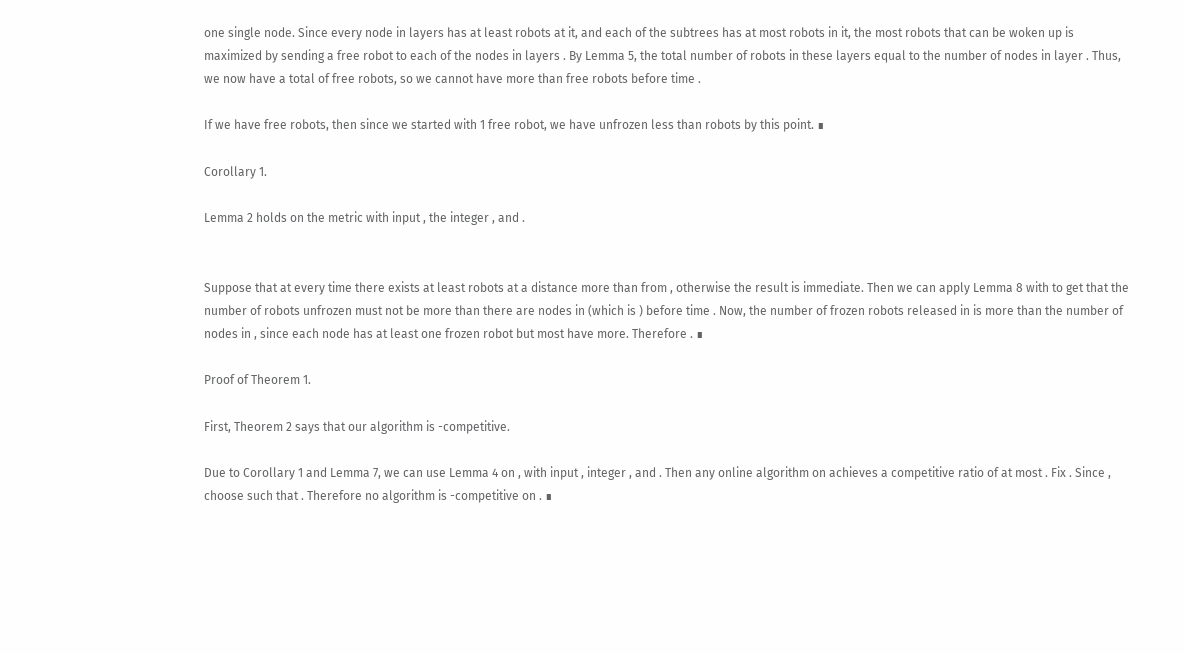one single node. Since every node in layers has at least robots at it, and each of the subtrees has at most robots in it, the most robots that can be woken up is maximized by sending a free robot to each of the nodes in layers . By Lemma 5, the total number of robots in these layers equal to the number of nodes in layer . Thus, we now have a total of free robots, so we cannot have more than free robots before time .

If we have free robots, then since we started with 1 free robot, we have unfrozen less than robots by this point. ∎

Corollary 1.

Lemma 2 holds on the metric with input , the integer , and .


Suppose that at every time there exists at least robots at a distance more than from , otherwise the result is immediate. Then we can apply Lemma 8 with to get that the number of robots unfrozen must not be more than there are nodes in (which is ) before time . Now, the number of frozen robots released in is more than the number of nodes in , since each node has at least one frozen robot but most have more. Therefore . ∎

Proof of Theorem 1.

First, Theorem 2 says that our algorithm is -competitive.

Due to Corollary 1 and Lemma 7, we can use Lemma 4 on , with input , integer , and . Then any online algorithm on achieves a competitive ratio of at most . Fix . Since , choose such that . Therefore no algorithm is -competitive on . ∎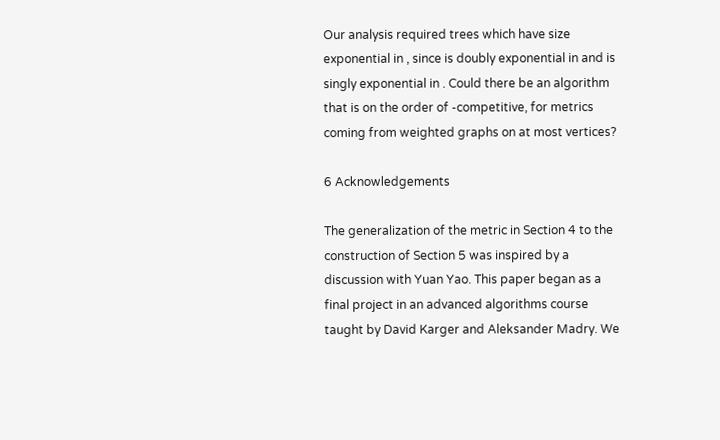Our analysis required trees which have size exponential in , since is doubly exponential in and is singly exponential in . Could there be an algorithm that is on the order of -competitive, for metrics coming from weighted graphs on at most vertices?

6 Acknowledgements

The generalization of the metric in Section 4 to the construction of Section 5 was inspired by a discussion with Yuan Yao. This paper began as a final project in an advanced algorithms course taught by David Karger and Aleksander Madry. We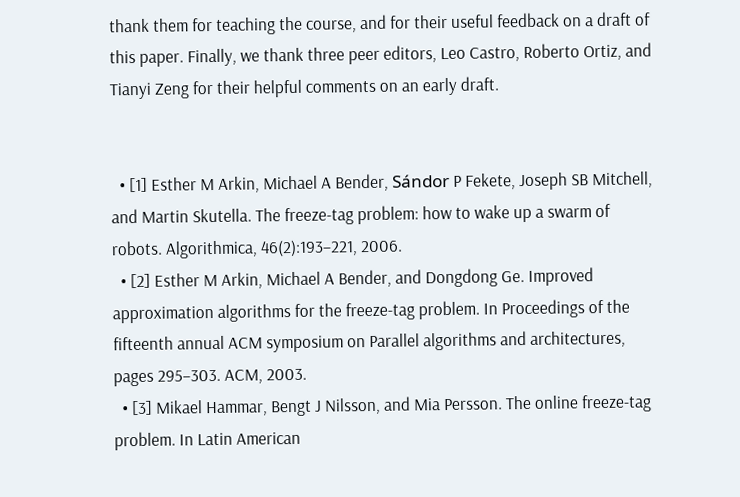thank them for teaching the course, and for their useful feedback on a draft of this paper. Finally, we thank three peer editors, Leo Castro, Roberto Ortiz, and Tianyi Zeng for their helpful comments on an early draft.


  • [1] Esther M Arkin, Michael A Bender, Sándor P Fekete, Joseph SB Mitchell, and Martin Skutella. The freeze-tag problem: how to wake up a swarm of robots. Algorithmica, 46(2):193–221, 2006.
  • [2] Esther M Arkin, Michael A Bender, and Dongdong Ge. Improved approximation algorithms for the freeze-tag problem. In Proceedings of the fifteenth annual ACM symposium on Parallel algorithms and architectures, pages 295–303. ACM, 2003.
  • [3] Mikael Hammar, Bengt J Nilsson, and Mia Persson. The online freeze-tag problem. In Latin American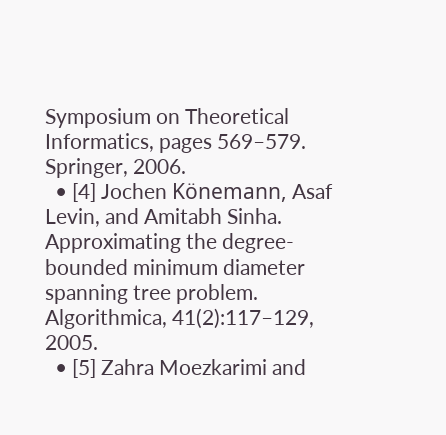Symposium on Theoretical Informatics, pages 569–579. Springer, 2006.
  • [4] Jochen Könemann, Asaf Levin, and Amitabh Sinha. Approximating the degree-bounded minimum diameter spanning tree problem. Algorithmica, 41(2):117–129, 2005.
  • [5] Zahra Moezkarimi and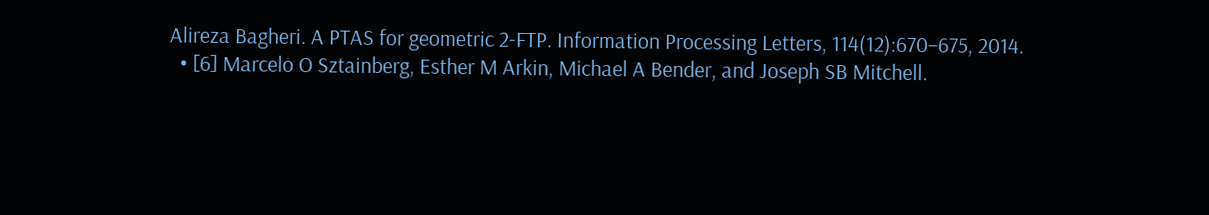Alireza Bagheri. A PTAS for geometric 2-FTP. Information Processing Letters, 114(12):670–675, 2014.
  • [6] Marcelo O Sztainberg, Esther M Arkin, Michael A Bender, and Joseph SB Mitchell.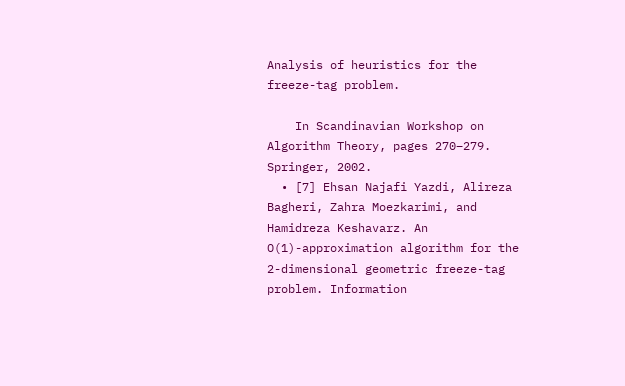Analysis of heuristics for the freeze-tag problem.

    In Scandinavian Workshop on Algorithm Theory, pages 270–279. Springer, 2002.
  • [7] Ehsan Najafi Yazdi, Alireza Bagheri, Zahra Moezkarimi, and Hamidreza Keshavarz. An O(1)-approximation algorithm for the 2-dimensional geometric freeze-tag problem. Information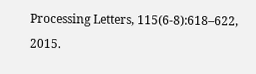Processing Letters, 115(6-8):618–622, 2015.